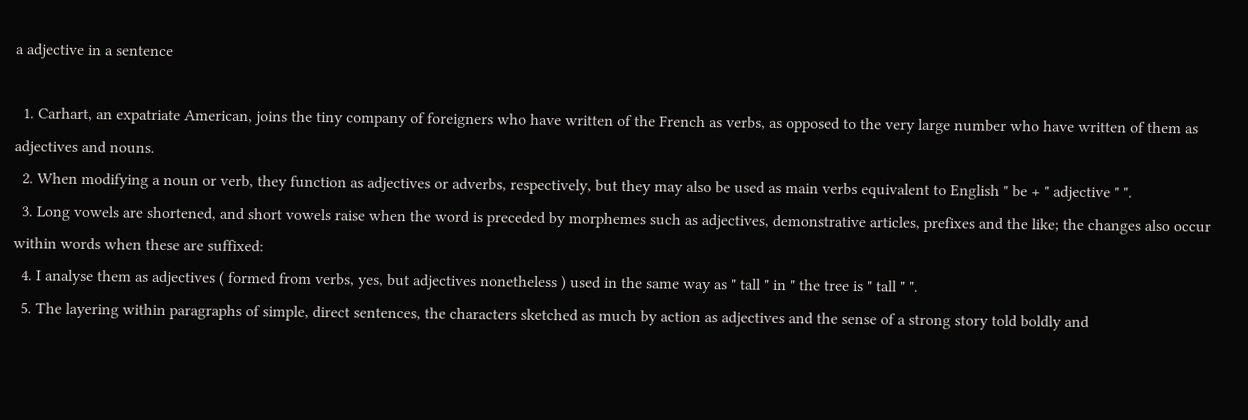a adjective in a sentence

  1. Carhart, an expatriate American, joins the tiny company of foreigners who have written of the French as verbs, as opposed to the very large number who have written of them as adjectives and nouns.
  2. When modifying a noun or verb, they function as adjectives or adverbs, respectively, but they may also be used as main verbs equivalent to English " be + " adjective " ".
  3. Long vowels are shortened, and short vowels raise when the word is preceded by morphemes such as adjectives, demonstrative articles, prefixes and the like; the changes also occur within words when these are suffixed:
  4. I analyse them as adjectives ( formed from verbs, yes, but adjectives nonetheless ) used in the same way as " tall " in " the tree is " tall " ".
  5. The layering within paragraphs of simple, direct sentences, the characters sketched as much by action as adjectives and the sense of a strong story told boldly and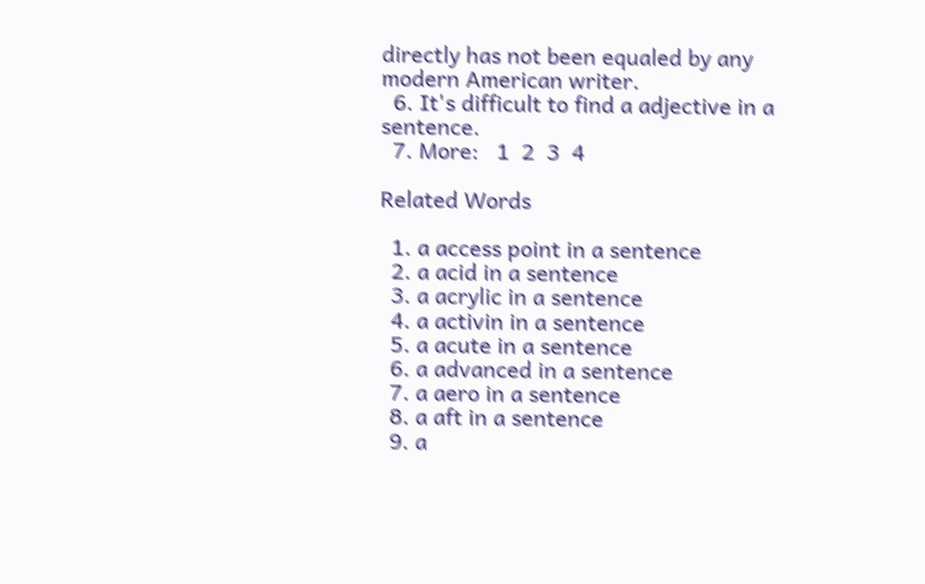directly has not been equaled by any modern American writer.
  6. It's difficult to find a adjective in a sentence.
  7. More:   1  2  3  4

Related Words

  1. a access point in a sentence
  2. a acid in a sentence
  3. a acrylic in a sentence
  4. a activin in a sentence
  5. a acute in a sentence
  6. a advanced in a sentence
  7. a aero in a sentence
  8. a aft in a sentence
  9. a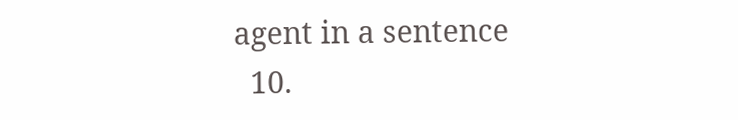agent in a sentence
  10.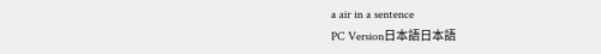a air in a sentence
PC Version日本語日本語